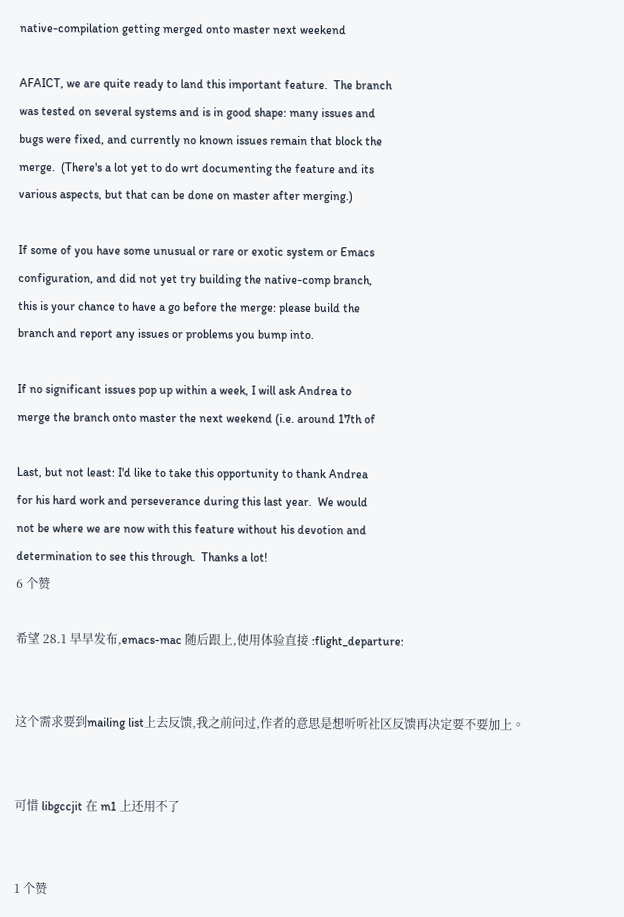native-compilation getting merged onto master next weekend

AFAICT, we are quite ready to land this important feature.  The branch
was tested on several systems and is in good shape: many issues and
bugs were fixed, and currently no known issues remain that block the
merge.  (There's a lot yet to do wrt documenting the feature and its
various aspects, but that can be done on master after merging.)

If some of you have some unusual or rare or exotic system or Emacs
configuration, and did not yet try building the native-comp branch,
this is your chance to have a go before the merge: please build the
branch and report any issues or problems you bump into.

If no significant issues pop up within a week, I will ask Andrea to
merge the branch onto master the next weekend (i.e. around 17th of

Last, but not least: I'd like to take this opportunity to thank Andrea
for his hard work and perseverance during this last year.  We would
not be where we are now with this feature without his devotion and
determination to see this through.  Thanks a lot!
6 个赞

希望 28.1 早早发布,emacs-mac 随后跟上,使用体验直接 :flight_departure:


这个需求要到mailing list上去反馈,我之前问过,作者的意思是想听听社区反馈再决定要不要加上。


可惜 libgccjit 在 m1 上还用不了


1 个赞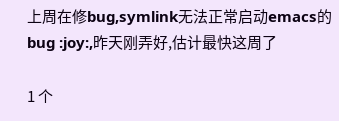上周在修bug,symlink无法正常启动emacs的bug :joy:,昨天刚弄好,估计最快这周了

1 个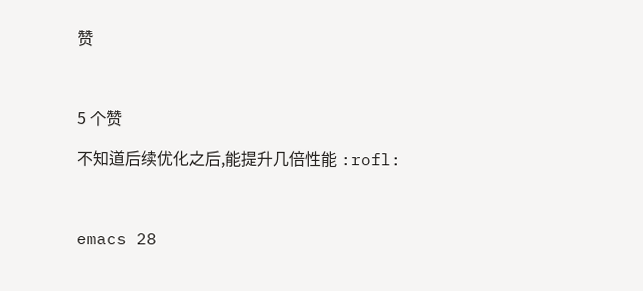赞



5 个赞

不知道后续优化之后,能提升几倍性能 :rofl:



emacs 28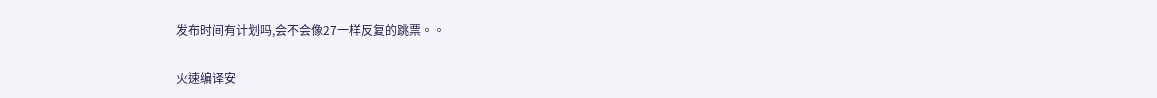发布时间有计划吗,会不会像27一样反复的跳票。。

火速编译安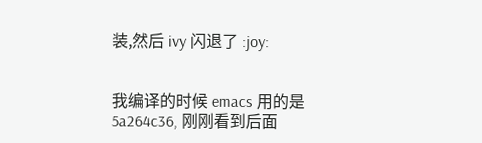装,然后 ivy 闪退了 :joy:


我编译的时候 emacs 用的是 5a264c36, 刚刚看到后面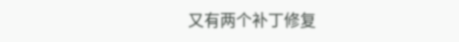又有两个补丁修复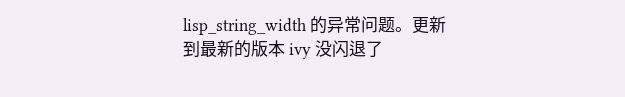lisp_string_width 的异常问题。更新到最新的版本 ivy 没闪退了